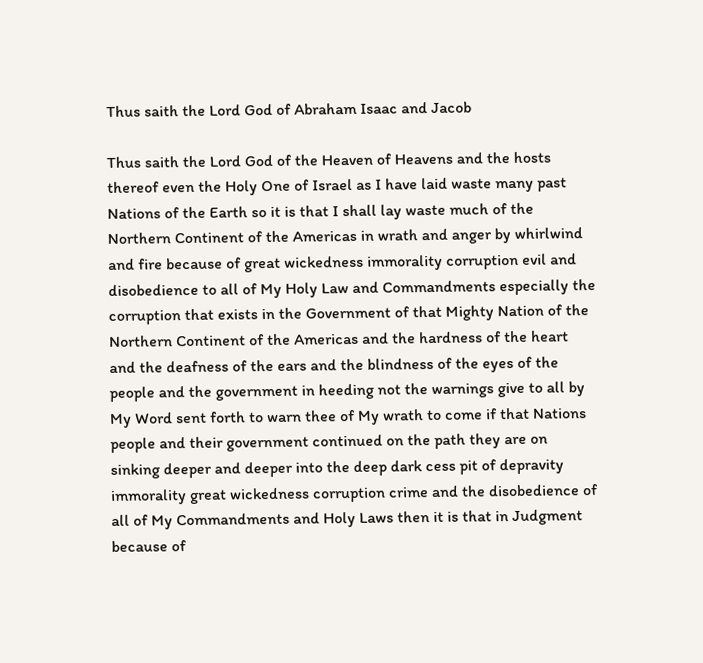Thus saith the Lord God of Abraham Isaac and Jacob

Thus saith the Lord God of the Heaven of Heavens and the hosts thereof even the Holy One of Israel as I have laid waste many past Nations of the Earth so it is that I shall lay waste much of the Northern Continent of the Americas in wrath and anger by whirlwind and fire because of great wickedness immorality corruption evil and disobedience to all of My Holy Law and Commandments especially the corruption that exists in the Government of that Mighty Nation of the Northern Continent of the Americas and the hardness of the heart and the deafness of the ears and the blindness of the eyes of the people and the government in heeding not the warnings give to all by My Word sent forth to warn thee of My wrath to come if that Nations people and their government continued on the path they are on sinking deeper and deeper into the deep dark cess pit of depravity immorality great wickedness corruption crime and the disobedience of all of My Commandments and Holy Laws then it is that in Judgment because of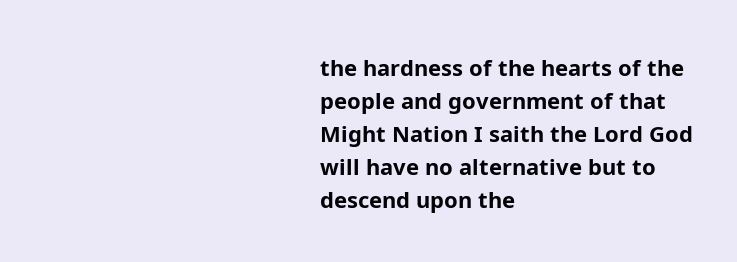the hardness of the hearts of the people and government of that Might Nation I saith the Lord God will have no alternative but to descend upon the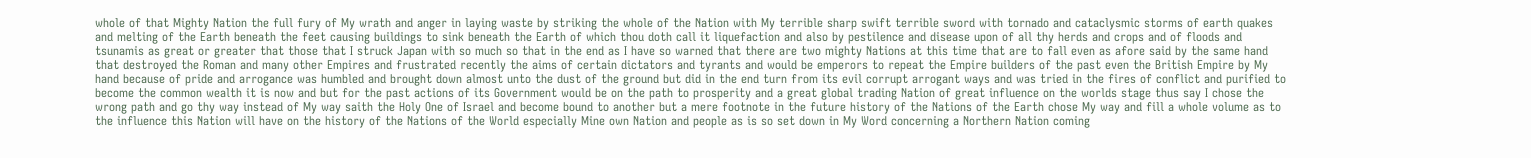whole of that Mighty Nation the full fury of My wrath and anger in laying waste by striking the whole of the Nation with My terrible sharp swift terrible sword with tornado and cataclysmic storms of earth quakes and melting of the Earth beneath the feet causing buildings to sink beneath the Earth of which thou doth call it liquefaction and also by pestilence and disease upon of all thy herds and crops and of floods and tsunamis as great or greater that those that I struck Japan with so much so that in the end as I have so warned that there are two mighty Nations at this time that are to fall even as afore said by the same hand that destroyed the Roman and many other Empires and frustrated recently the aims of certain dictators and tyrants and would be emperors to repeat the Empire builders of the past even the British Empire by My hand because of pride and arrogance was humbled and brought down almost unto the dust of the ground but did in the end turn from its evil corrupt arrogant ways and was tried in the fires of conflict and purified to become the common wealth it is now and but for the past actions of its Government would be on the path to prosperity and a great global trading Nation of great influence on the worlds stage thus say I chose the wrong path and go thy way instead of My way saith the Holy One of Israel and become bound to another but a mere footnote in the future history of the Nations of the Earth chose My way and fill a whole volume as to the influence this Nation will have on the history of the Nations of the World especially Mine own Nation and people as is so set down in My Word concerning a Northern Nation coming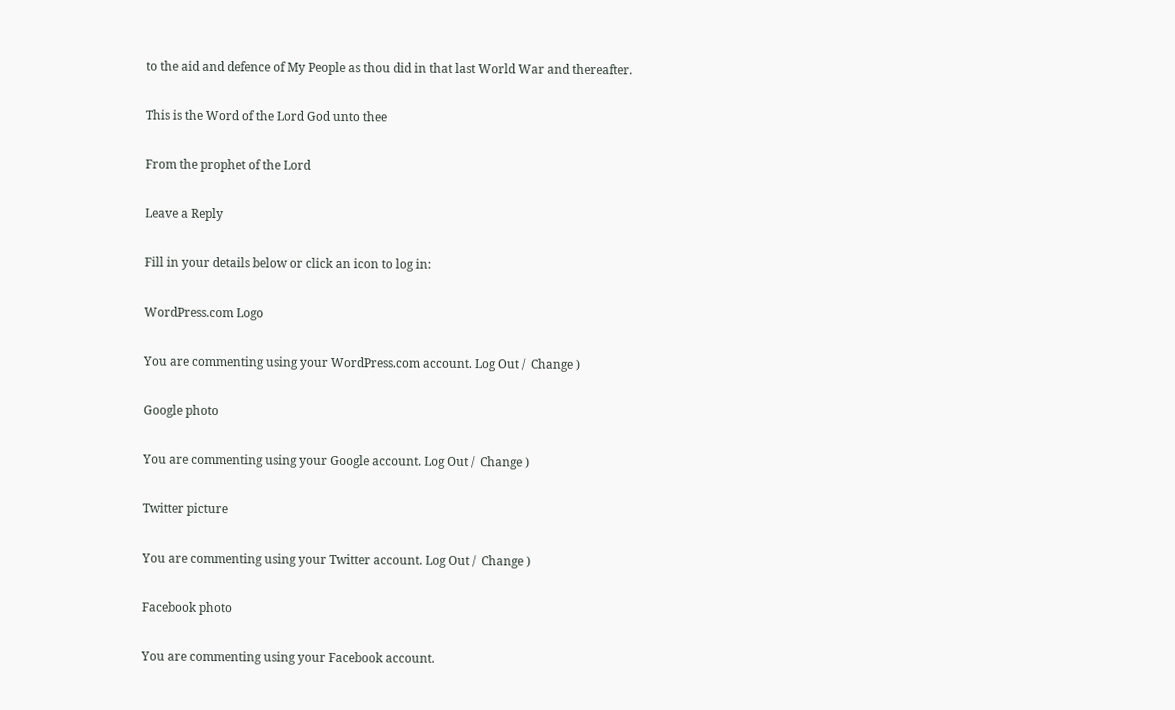to the aid and defence of My People as thou did in that last World War and thereafter.

This is the Word of the Lord God unto thee

From the prophet of the Lord

Leave a Reply

Fill in your details below or click an icon to log in:

WordPress.com Logo

You are commenting using your WordPress.com account. Log Out /  Change )

Google photo

You are commenting using your Google account. Log Out /  Change )

Twitter picture

You are commenting using your Twitter account. Log Out /  Change )

Facebook photo

You are commenting using your Facebook account.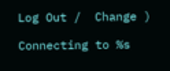Log Out /  Change )

Connecting to %s